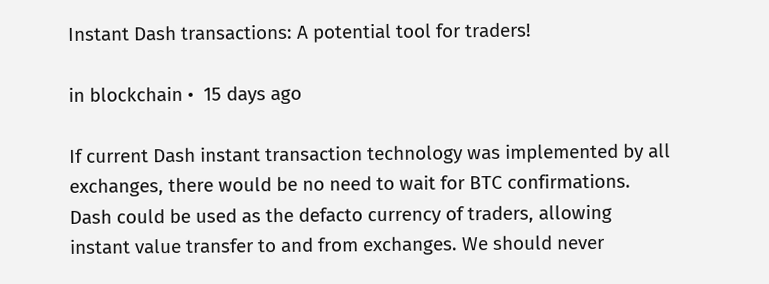Instant Dash transactions: A potential tool for traders!

in blockchain •  15 days ago

If current Dash instant transaction technology was implemented by all exchanges, there would be no need to wait for BTC confirmations. Dash could be used as the defacto currency of traders, allowing instant value transfer to and from exchanges. We should never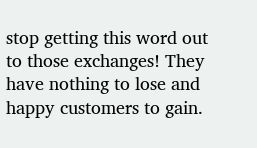stop getting this word out to those exchanges! They have nothing to lose and happy customers to gain.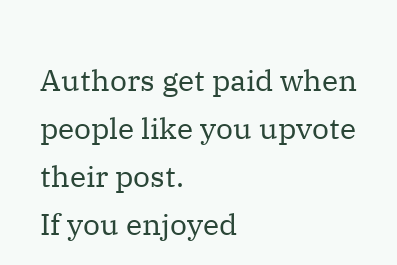Authors get paid when people like you upvote their post.
If you enjoyed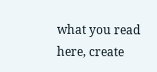what you read here, create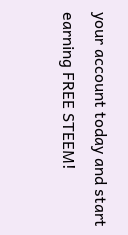your account today and start earning FREE STEEM!